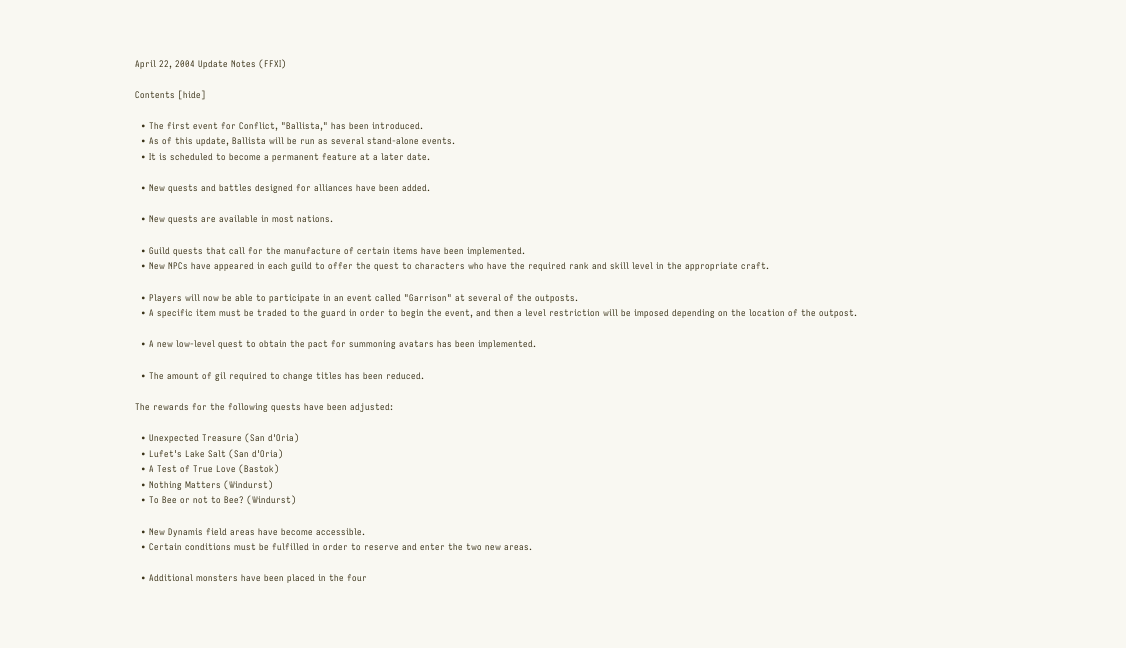April 22, 2004 Update Notes (FFXI)

Contents [hide]

  • The first event for Conflict, "Ballista," has been introduced.
  • As of this update, Ballista will be run as several stand-alone events.
  • It is scheduled to become a permanent feature at a later date.

  • New quests and battles designed for alliances have been added.

  • New quests are available in most nations.

  • Guild quests that call for the manufacture of certain items have been implemented.
  • New NPCs have appeared in each guild to offer the quest to characters who have the required rank and skill level in the appropriate craft.

  • Players will now be able to participate in an event called "Garrison" at several of the outposts.
  • A specific item must be traded to the guard in order to begin the event, and then a level restriction will be imposed depending on the location of the outpost.

  • A new low-level quest to obtain the pact for summoning avatars has been implemented.

  • The amount of gil required to change titles has been reduced.

The rewards for the following quests have been adjusted:

  • Unexpected Treasure (San d'Oria)
  • Lufet's Lake Salt (San d'Oria)
  • A Test of True Love (Bastok)
  • Nothing Matters (Windurst)
  • To Bee or not to Bee? (Windurst)

  • New Dynamis field areas have become accessible.
  • Certain conditions must be fulfilled in order to reserve and enter the two new areas.

  • Additional monsters have been placed in the four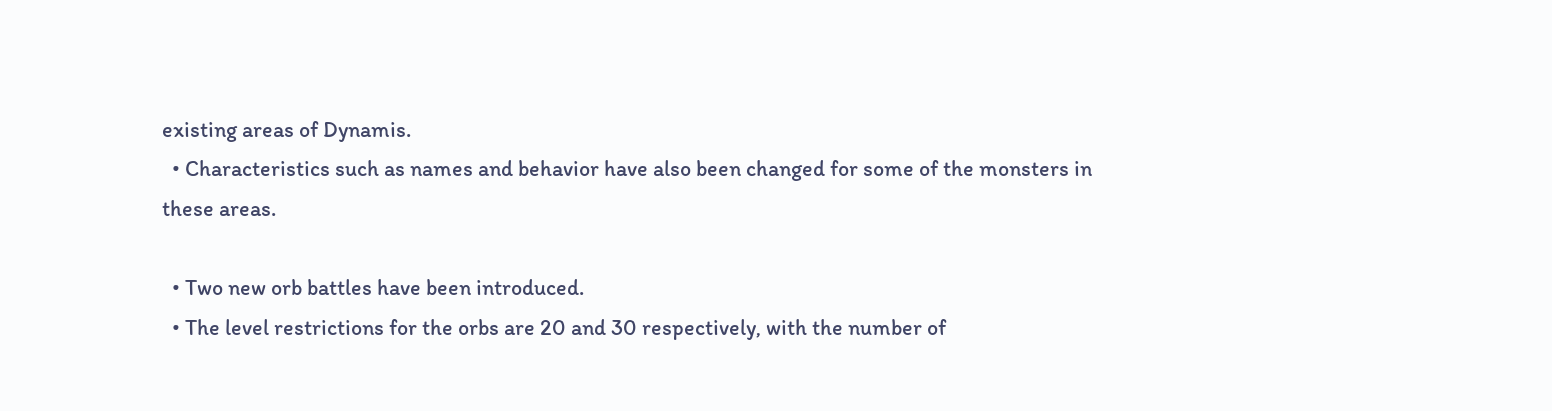existing areas of Dynamis.
  • Characteristics such as names and behavior have also been changed for some of the monsters in these areas.

  • Two new orb battles have been introduced.
  • The level restrictions for the orbs are 20 and 30 respectively, with the number of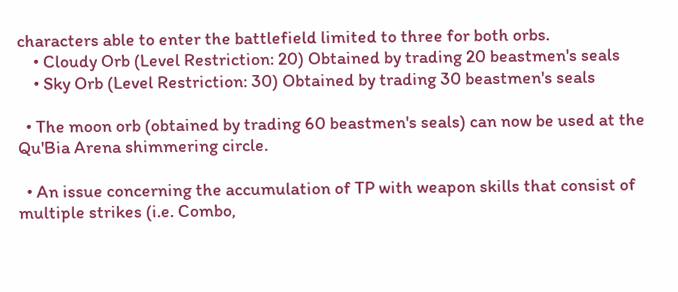characters able to enter the battlefield limited to three for both orbs.
    • Cloudy Orb (Level Restriction: 20) Obtained by trading 20 beastmen's seals
    • Sky Orb (Level Restriction: 30) Obtained by trading 30 beastmen's seals

  • The moon orb (obtained by trading 60 beastmen's seals) can now be used at the Qu'Bia Arena shimmering circle.

  • An issue concerning the accumulation of TP with weapon skills that consist of multiple strikes (i.e. Combo,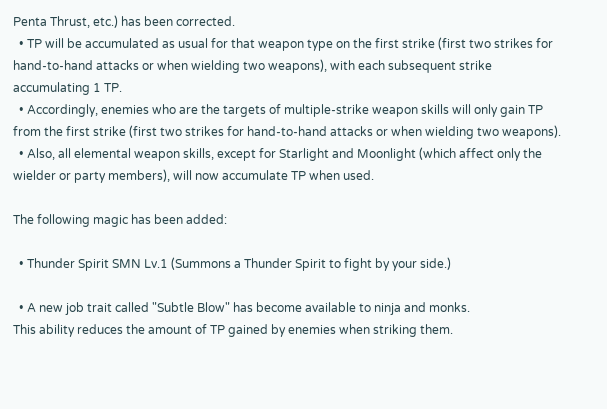Penta Thrust, etc.) has been corrected.
  • TP will be accumulated as usual for that weapon type on the first strike (first two strikes for hand-to-hand attacks or when wielding two weapons), with each subsequent strike accumulating 1 TP.
  • Accordingly, enemies who are the targets of multiple-strike weapon skills will only gain TP from the first strike (first two strikes for hand-to-hand attacks or when wielding two weapons).
  • Also, all elemental weapon skills, except for Starlight and Moonlight (which affect only the wielder or party members), will now accumulate TP when used.

The following magic has been added:

  • Thunder Spirit SMN Lv.1 (Summons a Thunder Spirit to fight by your side.)

  • A new job trait called "Subtle Blow" has become available to ninja and monks.
This ability reduces the amount of TP gained by enemies when striking them.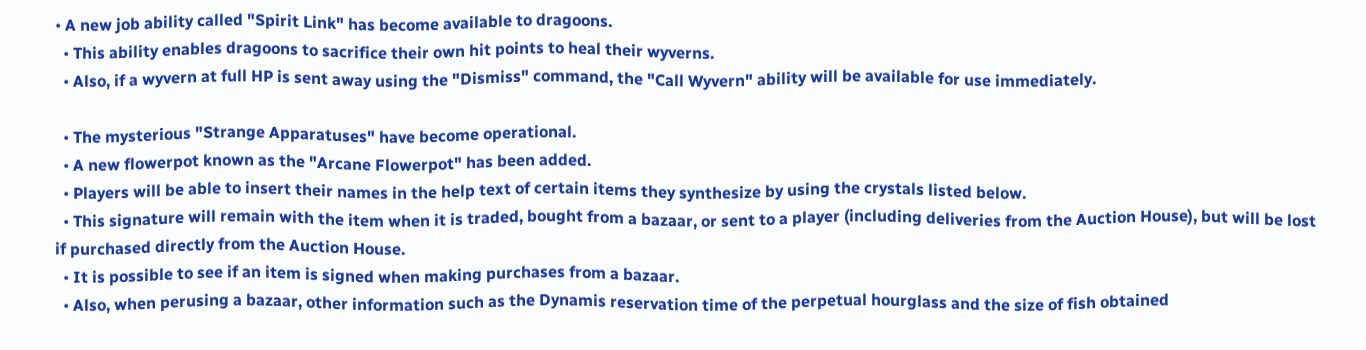• A new job ability called "Spirit Link" has become available to dragoons.
  • This ability enables dragoons to sacrifice their own hit points to heal their wyverns.
  • Also, if a wyvern at full HP is sent away using the "Dismiss" command, the "Call Wyvern" ability will be available for use immediately.

  • The mysterious "Strange Apparatuses" have become operational.
  • A new flowerpot known as the "Arcane Flowerpot" has been added.
  • Players will be able to insert their names in the help text of certain items they synthesize by using the crystals listed below.
  • This signature will remain with the item when it is traded, bought from a bazaar, or sent to a player (including deliveries from the Auction House), but will be lost if purchased directly from the Auction House.
  • It is possible to see if an item is signed when making purchases from a bazaar.
  • Also, when perusing a bazaar, other information such as the Dynamis reservation time of the perpetual hourglass and the size of fish obtained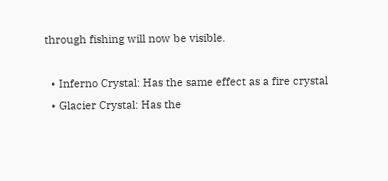through fishing will now be visible.

  • Inferno Crystal: Has the same effect as a fire crystal
  • Glacier Crystal: Has the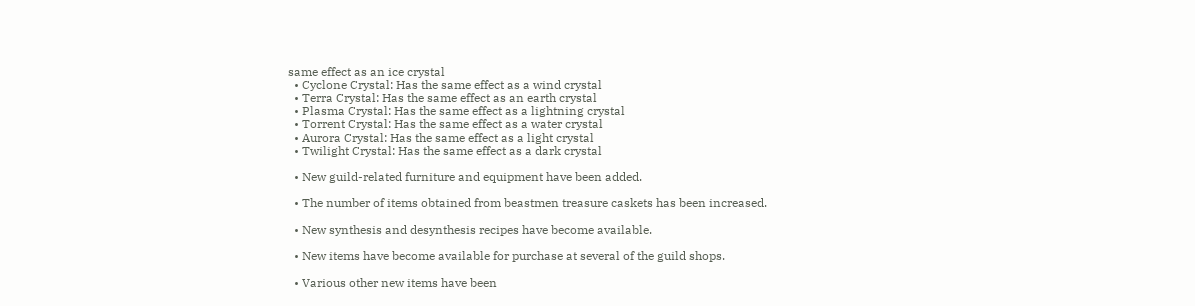same effect as an ice crystal
  • Cyclone Crystal: Has the same effect as a wind crystal
  • Terra Crystal: Has the same effect as an earth crystal
  • Plasma Crystal: Has the same effect as a lightning crystal
  • Torrent Crystal: Has the same effect as a water crystal
  • Aurora Crystal: Has the same effect as a light crystal
  • Twilight Crystal: Has the same effect as a dark crystal

  • New guild-related furniture and equipment have been added.

  • The number of items obtained from beastmen treasure caskets has been increased.

  • New synthesis and desynthesis recipes have become available.

  • New items have become available for purchase at several of the guild shops.

  • Various other new items have been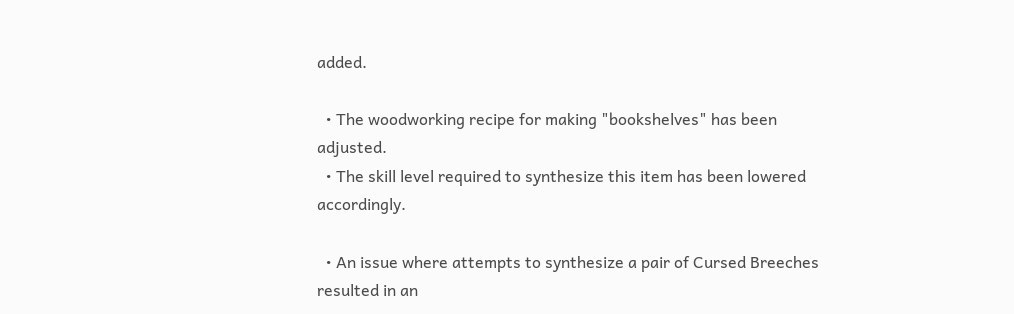added.

  • The woodworking recipe for making "bookshelves" has been adjusted.
  • The skill level required to synthesize this item has been lowered accordingly.

  • An issue where attempts to synthesize a pair of Cursed Breeches resulted in an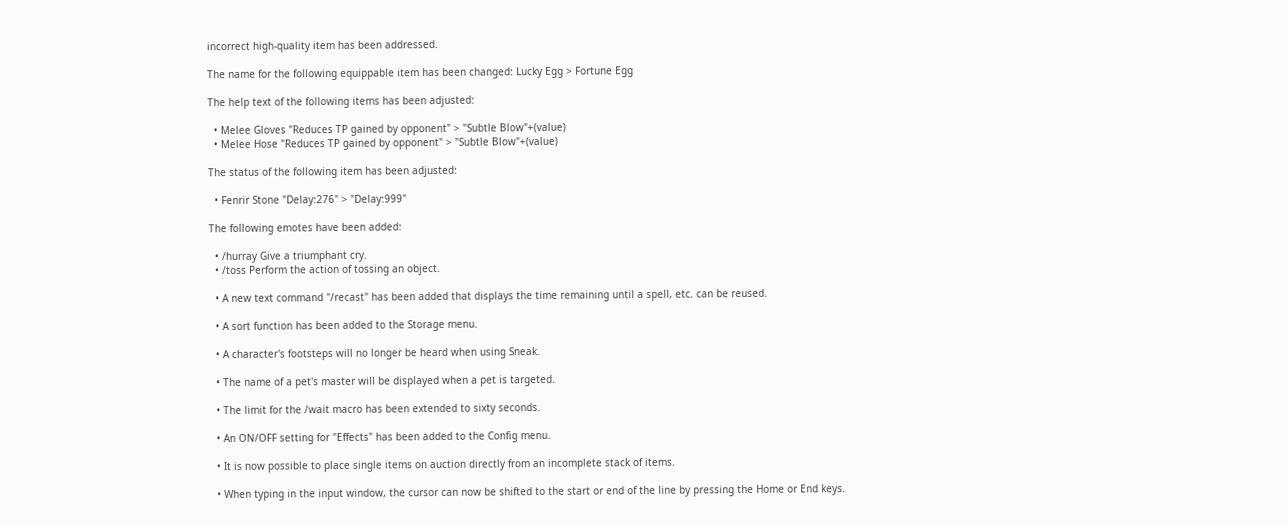incorrect high-quality item has been addressed.

The name for the following equippable item has been changed: Lucky Egg > Fortune Egg

The help text of the following items has been adjusted:

  • Melee Gloves "Reduces TP gained by opponent" > "Subtle Blow"+(value)
  • Melee Hose "Reduces TP gained by opponent" > "Subtle Blow"+(value)

The status of the following item has been adjusted:

  • Fenrir Stone "Delay:276" > "Delay:999"

The following emotes have been added:

  • /hurray Give a triumphant cry.
  • /toss Perform the action of tossing an object.

  • A new text command "/recast" has been added that displays the time remaining until a spell, etc. can be reused.

  • A sort function has been added to the Storage menu.

  • A character's footsteps will no longer be heard when using Sneak.

  • The name of a pet's master will be displayed when a pet is targeted.

  • The limit for the /wait macro has been extended to sixty seconds.

  • An ON/OFF setting for "Effects" has been added to the Config menu.

  • It is now possible to place single items on auction directly from an incomplete stack of items.

  • When typing in the input window, the cursor can now be shifted to the start or end of the line by pressing the Home or End keys.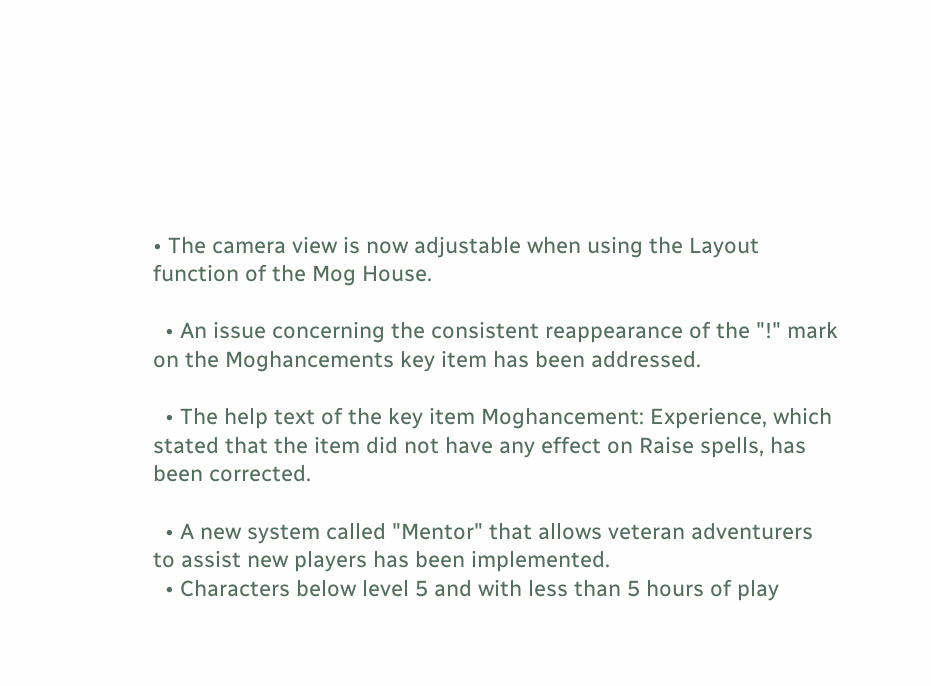• The camera view is now adjustable when using the Layout function of the Mog House.

  • An issue concerning the consistent reappearance of the "!" mark on the Moghancements key item has been addressed.

  • The help text of the key item Moghancement: Experience, which stated that the item did not have any effect on Raise spells, has been corrected.

  • A new system called "Mentor" that allows veteran adventurers to assist new players has been implemented.
  • Characters below level 5 and with less than 5 hours of play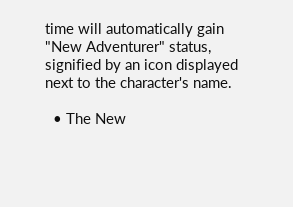time will automatically gain "New Adventurer" status, signified by an icon displayed next to the character's name.

  • The New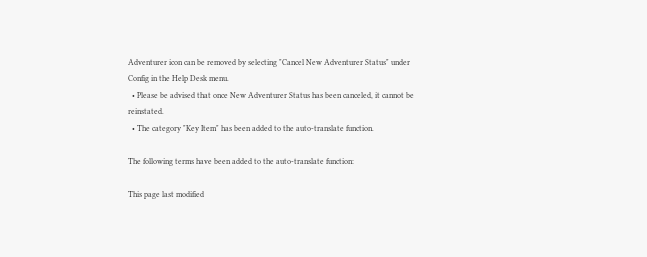Adventurer icon can be removed by selecting "Cancel New Adventurer Status" under Config in the Help Desk menu.
  • Please be advised that once New Adventurer Status has been canceled, it cannot be reinstated.
  • The category "Key Item" has been added to the auto-translate function.

The following terms have been added to the auto-translate function:

This page last modified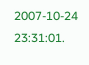2007-10-24 23:31:01.